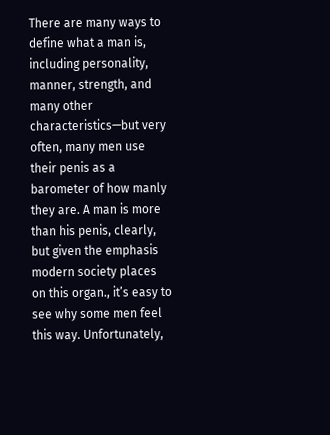There are many ways to define what a man is, including personality, manner, strength, and many other characteristics—but very often, many men use their penis as a barometer of how manly they are. A man is more than his penis, clearly, but given the emphasis modern society places on this organ., it’s easy to see why some men feel this way. Unfortunately,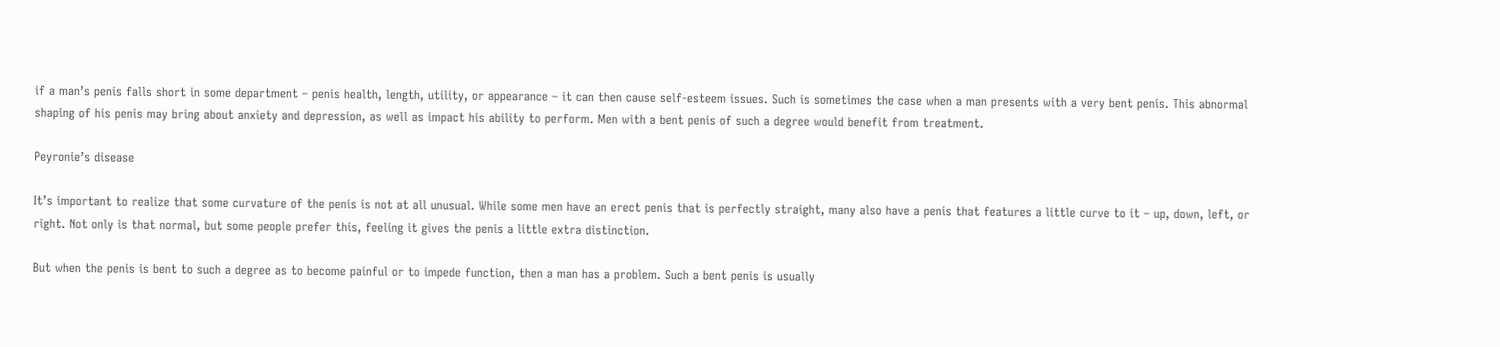if a man’s penis falls short in some department – penis health, length, utility, or appearance – it can then cause self-esteem issues. Such is sometimes the case when a man presents with a very bent penis. This abnormal shaping of his penis may bring about anxiety and depression, as well as impact his ability to perform. Men with a bent penis of such a degree would benefit from treatment.

Peyronie’s disease

It’s important to realize that some curvature of the penis is not at all unusual. While some men have an erect penis that is perfectly straight, many also have a penis that features a little curve to it – up, down, left, or right. Not only is that normal, but some people prefer this, feeling it gives the penis a little extra distinction.

But when the penis is bent to such a degree as to become painful or to impede function, then a man has a problem. Such a bent penis is usually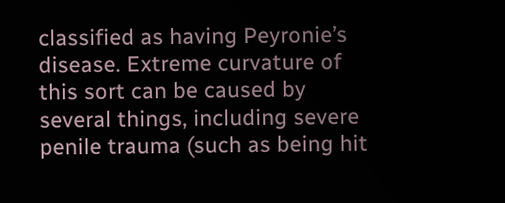classified as having Peyronie’s disease. Extreme curvature of this sort can be caused by several things, including severe penile trauma (such as being hit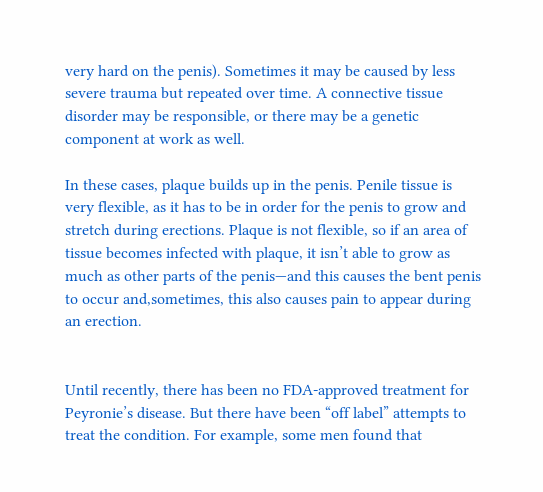very hard on the penis). Sometimes it may be caused by less severe trauma but repeated over time. A connective tissue disorder may be responsible, or there may be a genetic component at work as well.

In these cases, plaque builds up in the penis. Penile tissue is very flexible, as it has to be in order for the penis to grow and stretch during erections. Plaque is not flexible, so if an area of tissue becomes infected with plaque, it isn’t able to grow as much as other parts of the penis—and this causes the bent penis to occur and,sometimes, this also causes pain to appear during an erection.


Until recently, there has been no FDA-approved treatment for Peyronie’s disease. But there have been “off label” attempts to treat the condition. For example, some men found that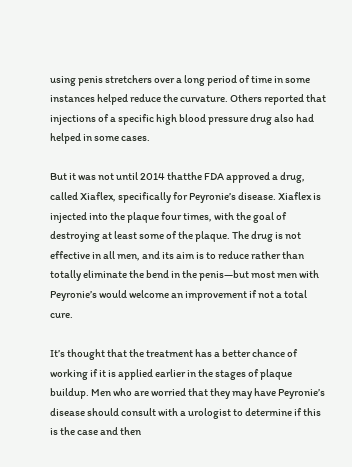using penis stretchers over a long period of time in some instances helped reduce the curvature. Others reported that injections of a specific high blood pressure drug also had helped in some cases.

But it was not until 2014 thatthe FDA approved a drug, called Xiaflex, specifically for Peyronie’s disease. Xiaflex is injected into the plaque four times, with the goal of destroying at least some of the plaque. The drug is not effective in all men, and its aim is to reduce rather than totally eliminate the bend in the penis—but most men with Peyronie’s would welcome an improvement if not a total cure.

It’s thought that the treatment has a better chance of working if it is applied earlier in the stages of plaque buildup. Men who are worried that they may have Peyronie’s disease should consult with a urologist to determine if this is the case and then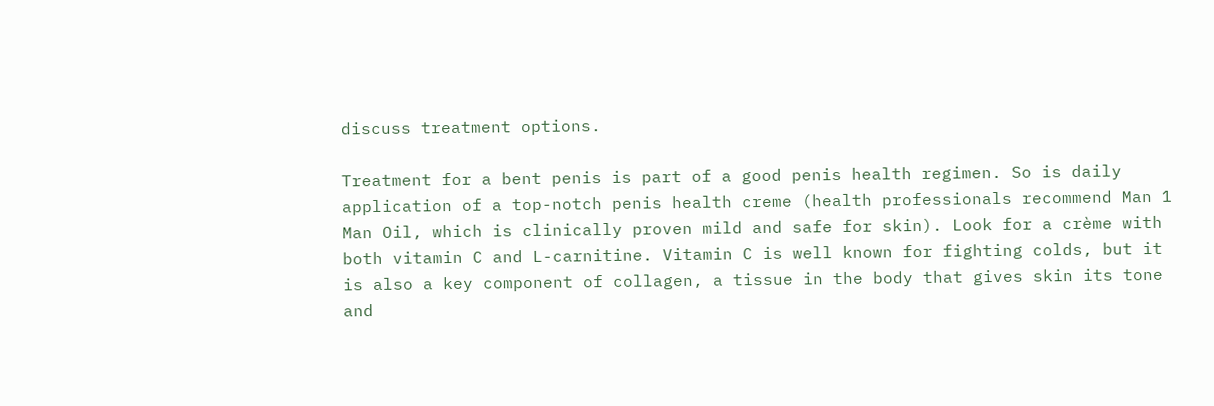discuss treatment options.

Treatment for a bent penis is part of a good penis health regimen. So is daily application of a top-notch penis health creme (health professionals recommend Man 1 Man Oil, which is clinically proven mild and safe for skin). Look for a crème with both vitamin C and L-carnitine. Vitamin C is well known for fighting colds, but it is also a key component of collagen, a tissue in the body that gives skin its tone and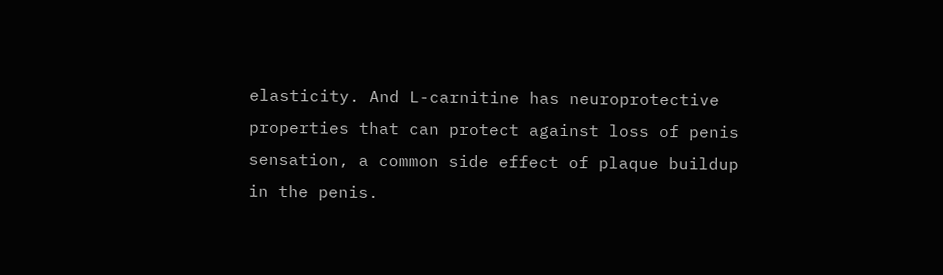elasticity. And L-carnitine has neuroprotective properties that can protect against loss of penis sensation, a common side effect of plaque buildup in the penis.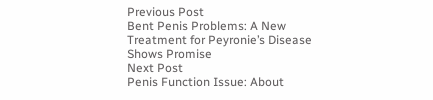Previous Post
Bent Penis Problems: A New Treatment for Peyronie’s Disease Shows Promise
Next Post
Penis Function Issue: About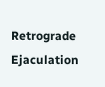Retrograde Ejaculation